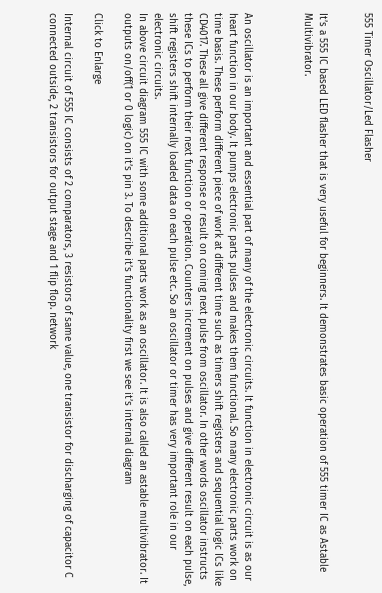555 Timer Oscillator/Led Flasher


It’s a 555 IC based LED flasher that is very useful for beginners. It demonstrates basic operation of 555 timer IC as Astable Multivibrator.



An oscillator is an important and essential part of many of the electronic circuits. It function in electronic circuit is as our heart function in our body. It pumps electronic parts pulses and makes them functional. So many electronic parts work on time basis. These perform different piece of work at different time such as timers shift registers and sequential logic ICs like CD4017. These all give different response or result on coming next pulse from oscillator. In other words oscillator instructs these ICs to perform their next function or operation. Counters increment on pulses and give different result on each pulse, shift registers shift internally loaded data on each pulse etc. So an oscillator or timer has very important role in our electronic circuits.
In above circuit diagram 555 IC with some additional parts work as an oscillator. It is also called an astable multivibrator. It outputs on/off(1 or 0 logic) on it’s pin 3. To describe it’s functionality first we see it’s internal diagram

Click to Enlarge

Internal circuit of 555 IC consists of 2 comparators, 3 resistors of same value, one transistor for discharging of capacitor C connected outside, 2 transistors for output stage and 1 flip flop. network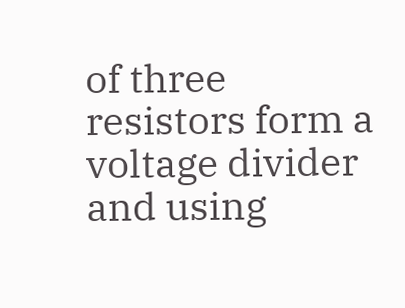of three resistors form a voltage divider and using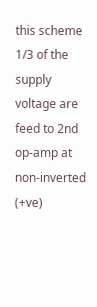this scheme 1/3 of the supply voltage are feed to 2nd op-amp at non-inverted (+ve)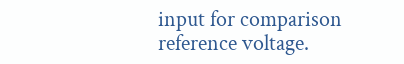input for comparison reference voltage.